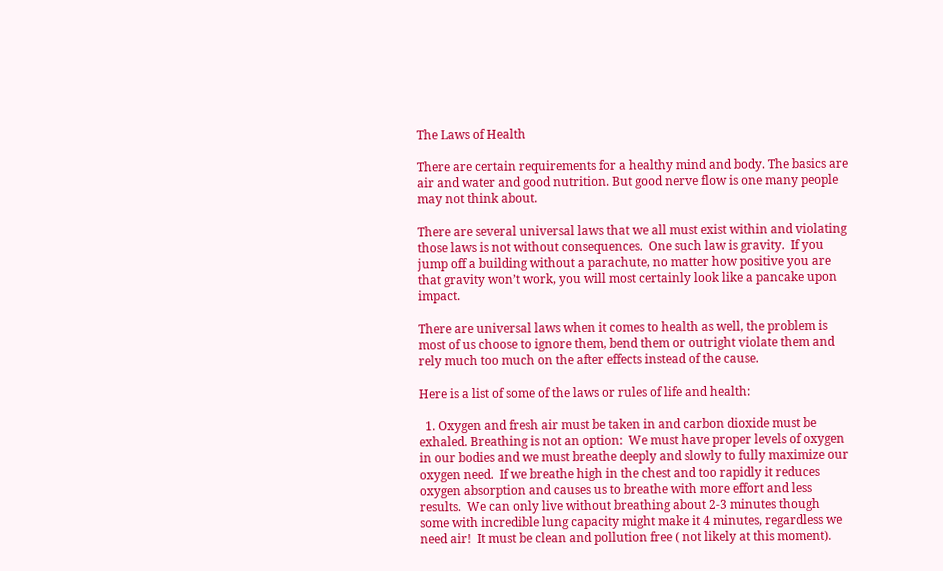The Laws of Health

There are certain requirements for a healthy mind and body. The basics are air and water and good nutrition. But good nerve flow is one many people may not think about.

There are several universal laws that we all must exist within and violating those laws is not without consequences.  One such law is gravity.  If you jump off a building without a parachute, no matter how positive you are that gravity won’t work, you will most certainly look like a pancake upon impact.

There are universal laws when it comes to health as well, the problem is most of us choose to ignore them, bend them or outright violate them and rely much too much on the after effects instead of the cause.

Here is a list of some of the laws or rules of life and health:

  1. Oxygen and fresh air must be taken in and carbon dioxide must be exhaled. Breathing is not an option:  We must have proper levels of oxygen in our bodies and we must breathe deeply and slowly to fully maximize our oxygen need.  If we breathe high in the chest and too rapidly it reduces oxygen absorption and causes us to breathe with more effort and less results.  We can only live without breathing about 2-3 minutes though some with incredible lung capacity might make it 4 minutes, regardless we need air!  It must be clean and pollution free ( not likely at this moment).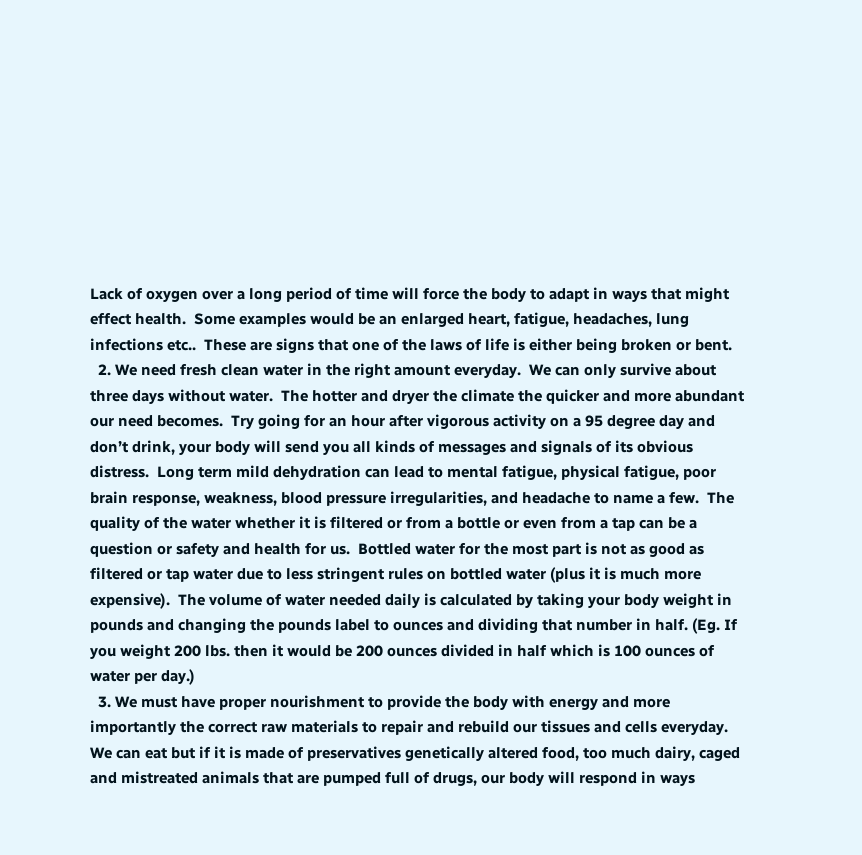Lack of oxygen over a long period of time will force the body to adapt in ways that might effect health.  Some examples would be an enlarged heart, fatigue, headaches, lung infections etc..  These are signs that one of the laws of life is either being broken or bent.
  2. We need fresh clean water in the right amount everyday.  We can only survive about three days without water.  The hotter and dryer the climate the quicker and more abundant our need becomes.  Try going for an hour after vigorous activity on a 95 degree day and don’t drink, your body will send you all kinds of messages and signals of its obvious distress.  Long term mild dehydration can lead to mental fatigue, physical fatigue, poor brain response, weakness, blood pressure irregularities, and headache to name a few.  The quality of the water whether it is filtered or from a bottle or even from a tap can be a question or safety and health for us.  Bottled water for the most part is not as good as filtered or tap water due to less stringent rules on bottled water (plus it is much more expensive).  The volume of water needed daily is calculated by taking your body weight in pounds and changing the pounds label to ounces and dividing that number in half. (Eg. If you weight 200 lbs. then it would be 200 ounces divided in half which is 100 ounces of water per day.)
  3. We must have proper nourishment to provide the body with energy and more importantly the correct raw materials to repair and rebuild our tissues and cells everyday.  We can eat but if it is made of preservatives genetically altered food, too much dairy, caged and mistreated animals that are pumped full of drugs, our body will respond in ways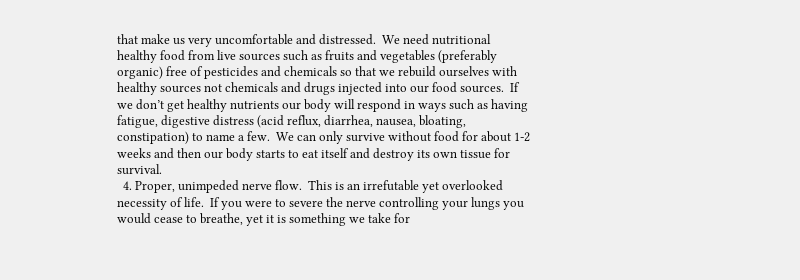that make us very uncomfortable and distressed.  We need nutritional healthy food from live sources such as fruits and vegetables (preferably organic) free of pesticides and chemicals so that we rebuild ourselves with healthy sources not chemicals and drugs injected into our food sources.  If we don’t get healthy nutrients our body will respond in ways such as having fatigue, digestive distress (acid reflux, diarrhea, nausea, bloating, constipation) to name a few.  We can only survive without food for about 1-2 weeks and then our body starts to eat itself and destroy its own tissue for survival.
  4. Proper, unimpeded nerve flow.  This is an irrefutable yet overlooked necessity of life.  If you were to severe the nerve controlling your lungs you would cease to breathe, yet it is something we take for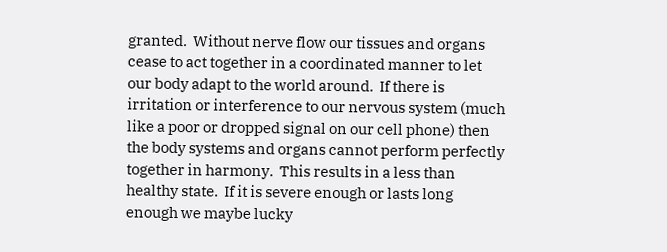granted.  Without nerve flow our tissues and organs cease to act together in a coordinated manner to let our body adapt to the world around.  If there is irritation or interference to our nervous system (much like a poor or dropped signal on our cell phone) then the body systems and organs cannot perform perfectly together in harmony.  This results in a less than healthy state.  If it is severe enough or lasts long enough we maybe lucky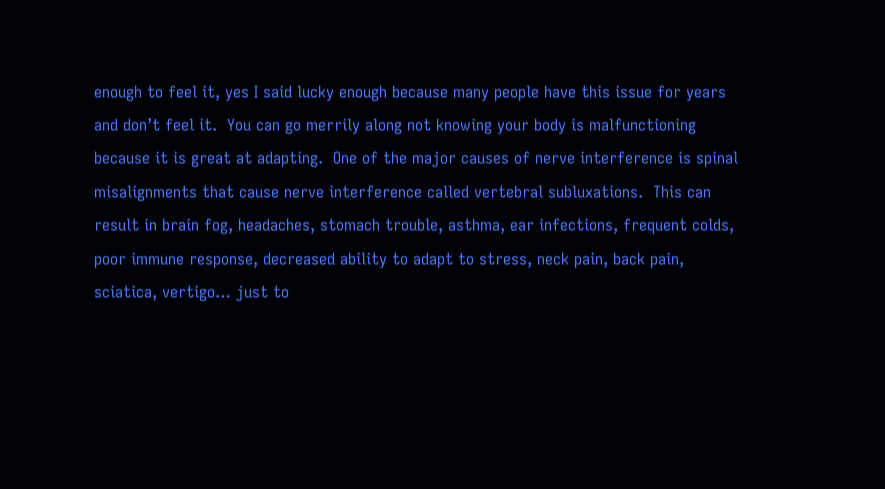enough to feel it, yes I said lucky enough because many people have this issue for years and don’t feel it.  You can go merrily along not knowing your body is malfunctioning because it is great at adapting.  One of the major causes of nerve interference is spinal misalignments that cause nerve interference called vertebral subluxations.  This can result in brain fog, headaches, stomach trouble, asthma, ear infections, frequent colds, poor immune response, decreased ability to adapt to stress, neck pain, back pain, sciatica, vertigo… just to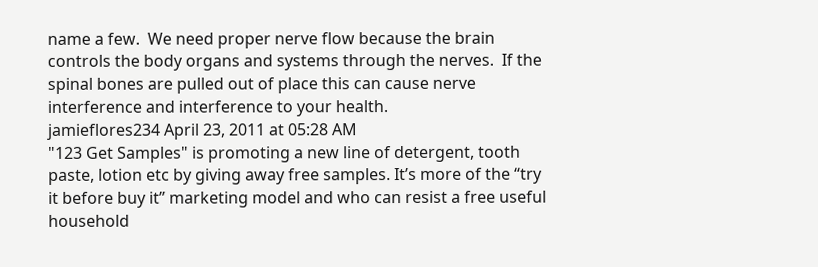name a few.  We need proper nerve flow because the brain controls the body organs and systems through the nerves.  If the spinal bones are pulled out of place this can cause nerve interference and interference to your health.
jamieflores234 April 23, 2011 at 05:28 AM
"123 Get Samples" is promoting a new line of detergent, tooth paste, lotion etc by giving away free samples. It’s more of the “try it before buy it” marketing model and who can resist a free useful household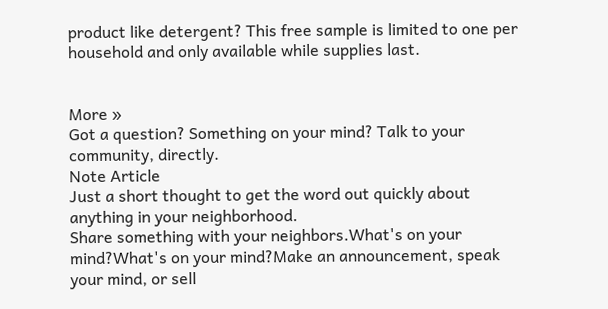product like detergent? This free sample is limited to one per household and only available while supplies last.


More »
Got a question? Something on your mind? Talk to your community, directly.
Note Article
Just a short thought to get the word out quickly about anything in your neighborhood.
Share something with your neighbors.What's on your mind?What's on your mind?Make an announcement, speak your mind, or sell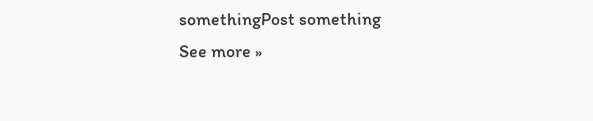somethingPost something
See more »